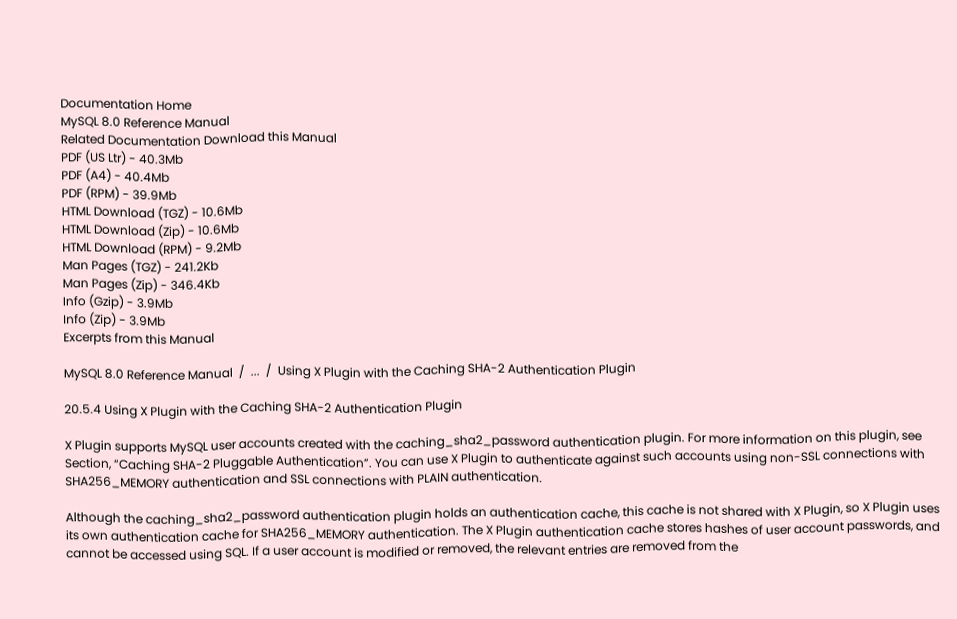Documentation Home
MySQL 8.0 Reference Manual
Related Documentation Download this Manual
PDF (US Ltr) - 40.3Mb
PDF (A4) - 40.4Mb
PDF (RPM) - 39.9Mb
HTML Download (TGZ) - 10.6Mb
HTML Download (Zip) - 10.6Mb
HTML Download (RPM) - 9.2Mb
Man Pages (TGZ) - 241.2Kb
Man Pages (Zip) - 346.4Kb
Info (Gzip) - 3.9Mb
Info (Zip) - 3.9Mb
Excerpts from this Manual

MySQL 8.0 Reference Manual  /  ...  /  Using X Plugin with the Caching SHA-2 Authentication Plugin

20.5.4 Using X Plugin with the Caching SHA-2 Authentication Plugin

X Plugin supports MySQL user accounts created with the caching_sha2_password authentication plugin. For more information on this plugin, see Section, “Caching SHA-2 Pluggable Authentication”. You can use X Plugin to authenticate against such accounts using non-SSL connections with SHA256_MEMORY authentication and SSL connections with PLAIN authentication.

Although the caching_sha2_password authentication plugin holds an authentication cache, this cache is not shared with X Plugin, so X Plugin uses its own authentication cache for SHA256_MEMORY authentication. The X Plugin authentication cache stores hashes of user account passwords, and cannot be accessed using SQL. If a user account is modified or removed, the relevant entries are removed from the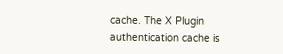cache. The X Plugin authentication cache is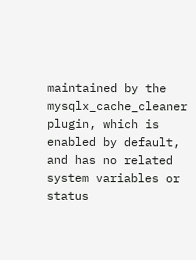maintained by the mysqlx_cache_cleaner plugin, which is enabled by default, and has no related system variables or status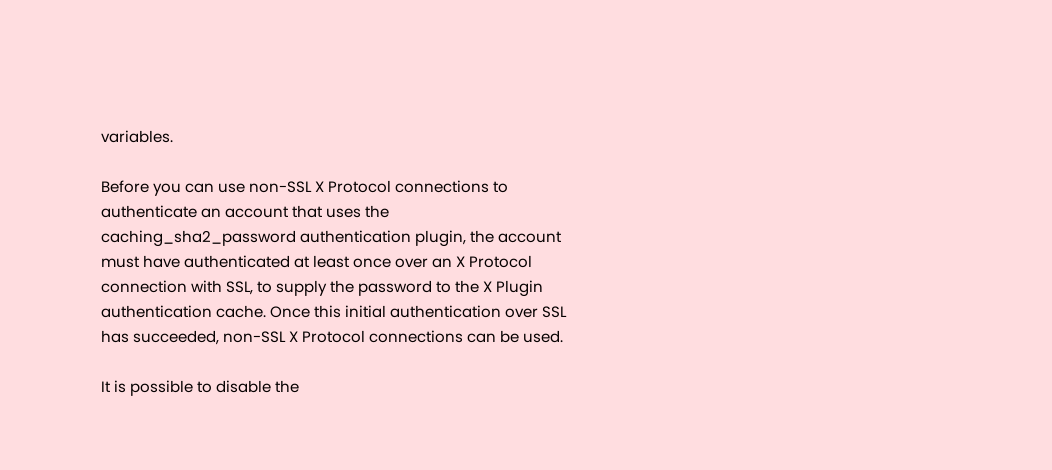variables.

Before you can use non-SSL X Protocol connections to authenticate an account that uses the caching_sha2_password authentication plugin, the account must have authenticated at least once over an X Protocol connection with SSL, to supply the password to the X Plugin authentication cache. Once this initial authentication over SSL has succeeded, non-SSL X Protocol connections can be used.

It is possible to disable the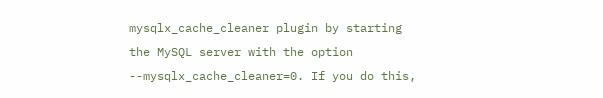mysqlx_cache_cleaner plugin by starting the MySQL server with the option --mysqlx_cache_cleaner=0. If you do this,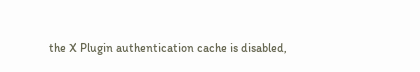the X Plugin authentication cache is disabled,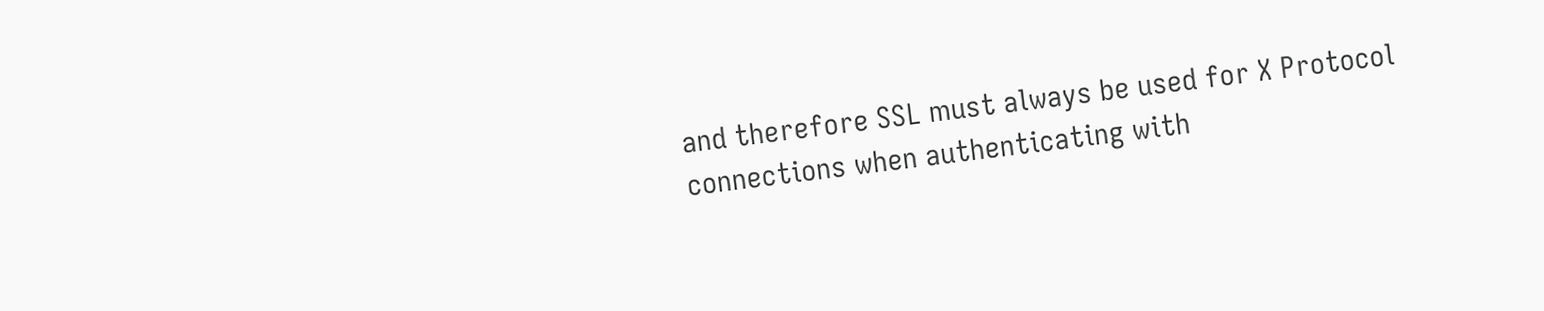and therefore SSL must always be used for X Protocol connections when authenticating with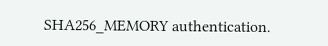SHA256_MEMORY authentication.